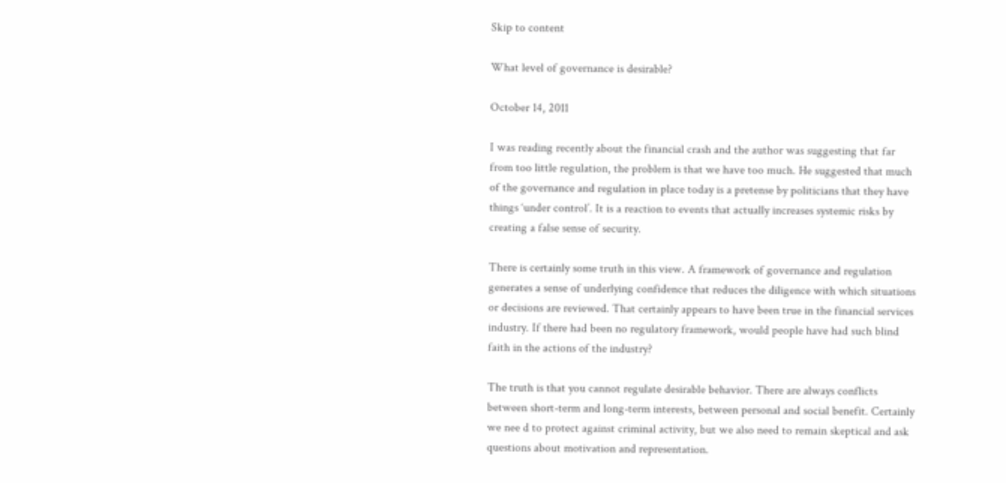Skip to content

What level of governance is desirable?

October 14, 2011

I was reading recently about the financial crash and the author was suggesting that far from too little regulation, the problem is that we have too much. He suggested that much of the governance and regulation in place today is a pretense by politicians that they have things ‘under control’. It is a reaction to events that actually increases systemic risks by creating a false sense of security.

There is certainly some truth in this view. A framework of governance and regulation generates a sense of underlying confidence that reduces the diligence with which situations or decisions are reviewed. That certainly appears to have been true in the financial services industry. If there had been no regulatory framework, would people have had such blind faith in the actions of the industry?

The truth is that you cannot regulate desirable behavior. There are always conflicts between short-term and long-term interests, between personal and social benefit. Certainly we nee d to protect against criminal activity, but we also need to remain skeptical and ask questions about motivation and representation.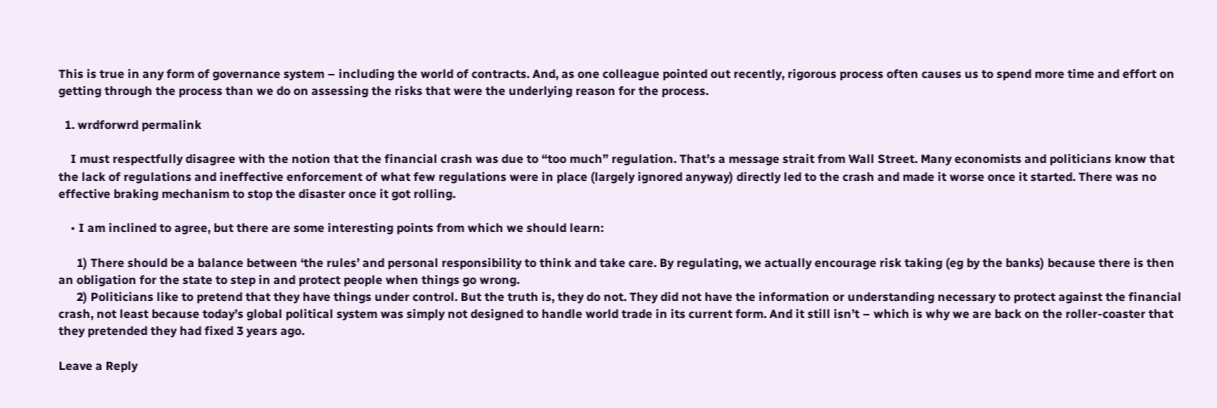This is true in any form of governance system – including the world of contracts. And, as one colleague pointed out recently, rigorous process often causes us to spend more time and effort on getting through the process than we do on assessing the risks that were the underlying reason for the process.

  1. wrdforwrd permalink

    I must respectfully disagree with the notion that the financial crash was due to “too much” regulation. That’s a message strait from Wall Street. Many economists and politicians know that the lack of regulations and ineffective enforcement of what few regulations were in place (largely ignored anyway) directly led to the crash and made it worse once it started. There was no effective braking mechanism to stop the disaster once it got rolling.

    • I am inclined to agree, but there are some interesting points from which we should learn:

      1) There should be a balance between ‘the rules’ and personal responsibility to think and take care. By regulating, we actually encourage risk taking (eg by the banks) because there is then an obligation for the state to step in and protect people when things go wrong.
      2) Politicians like to pretend that they have things under control. But the truth is, they do not. They did not have the information or understanding necessary to protect against the financial crash, not least because today’s global political system was simply not designed to handle world trade in its current form. And it still isn’t – which is why we are back on the roller-coaster that they pretended they had fixed 3 years ago.

Leave a Reply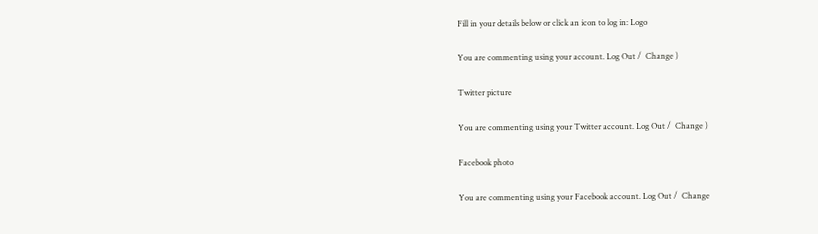Fill in your details below or click an icon to log in: Logo

You are commenting using your account. Log Out /  Change )

Twitter picture

You are commenting using your Twitter account. Log Out /  Change )

Facebook photo

You are commenting using your Facebook account. Log Out /  Change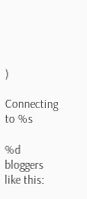)

Connecting to %s

%d bloggers like this: